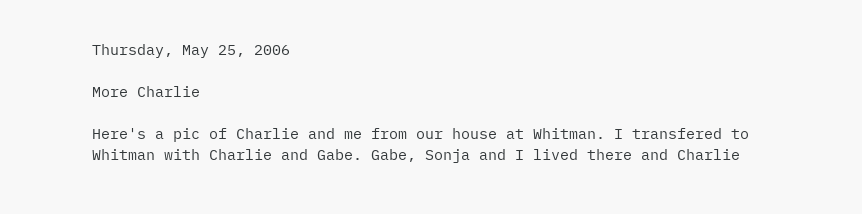Thursday, May 25, 2006

More Charlie

Here's a pic of Charlie and me from our house at Whitman. I transfered to Whitman with Charlie and Gabe. Gabe, Sonja and I lived there and Charlie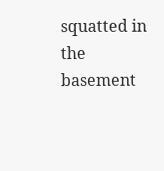squatted in the basement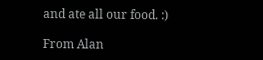and ate all our food. :)

From Alan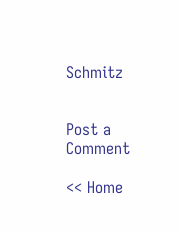Schmitz


Post a Comment

<< Home